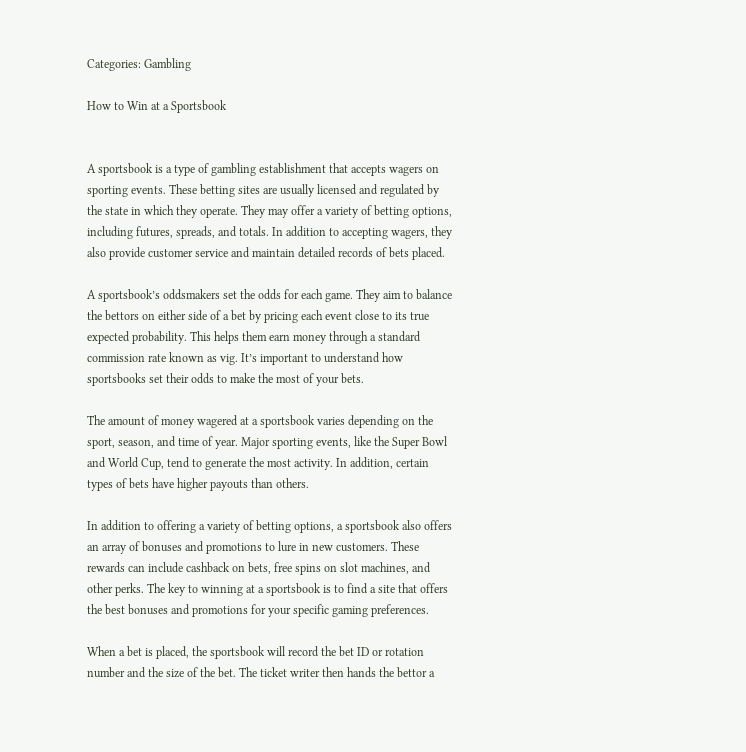Categories: Gambling

How to Win at a Sportsbook


A sportsbook is a type of gambling establishment that accepts wagers on sporting events. These betting sites are usually licensed and regulated by the state in which they operate. They may offer a variety of betting options, including futures, spreads, and totals. In addition to accepting wagers, they also provide customer service and maintain detailed records of bets placed.

A sportsbook’s oddsmakers set the odds for each game. They aim to balance the bettors on either side of a bet by pricing each event close to its true expected probability. This helps them earn money through a standard commission rate known as vig. It’s important to understand how sportsbooks set their odds to make the most of your bets.

The amount of money wagered at a sportsbook varies depending on the sport, season, and time of year. Major sporting events, like the Super Bowl and World Cup, tend to generate the most activity. In addition, certain types of bets have higher payouts than others.

In addition to offering a variety of betting options, a sportsbook also offers an array of bonuses and promotions to lure in new customers. These rewards can include cashback on bets, free spins on slot machines, and other perks. The key to winning at a sportsbook is to find a site that offers the best bonuses and promotions for your specific gaming preferences.

When a bet is placed, the sportsbook will record the bet ID or rotation number and the size of the bet. The ticket writer then hands the bettor a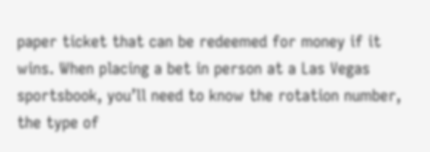paper ticket that can be redeemed for money if it wins. When placing a bet in person at a Las Vegas sportsbook, you’ll need to know the rotation number, the type of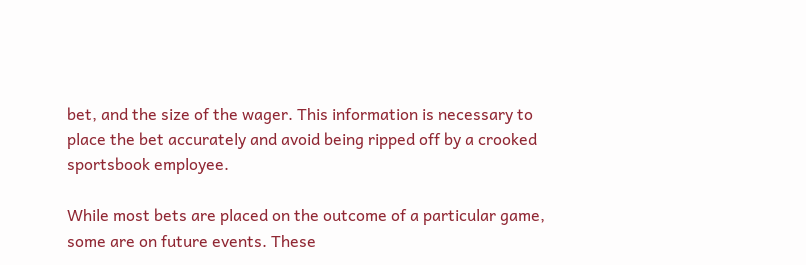bet, and the size of the wager. This information is necessary to place the bet accurately and avoid being ripped off by a crooked sportsbook employee.

While most bets are placed on the outcome of a particular game, some are on future events. These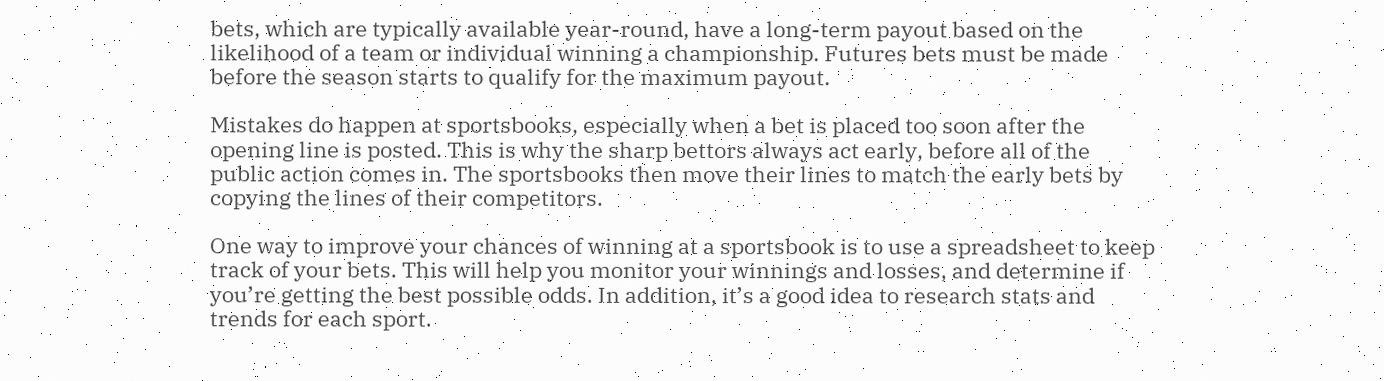bets, which are typically available year-round, have a long-term payout based on the likelihood of a team or individual winning a championship. Futures bets must be made before the season starts to qualify for the maximum payout.

Mistakes do happen at sportsbooks, especially when a bet is placed too soon after the opening line is posted. This is why the sharp bettors always act early, before all of the public action comes in. The sportsbooks then move their lines to match the early bets by copying the lines of their competitors.

One way to improve your chances of winning at a sportsbook is to use a spreadsheet to keep track of your bets. This will help you monitor your winnings and losses, and determine if you’re getting the best possible odds. In addition, it’s a good idea to research stats and trends for each sport.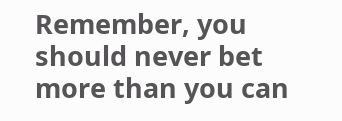Remember, you should never bet more than you can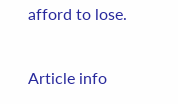afford to lose.

Article info